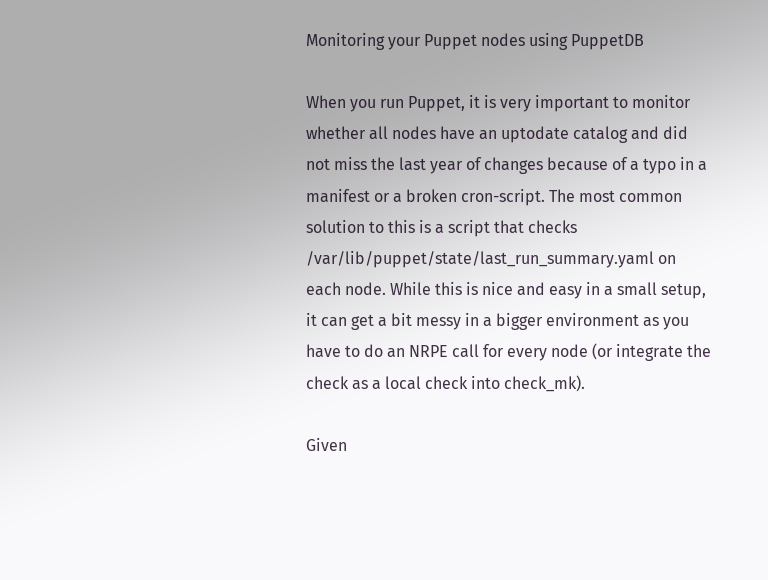Monitoring your Puppet nodes using PuppetDB

When you run Puppet, it is very important to monitor whether all nodes have an uptodate catalog and did not miss the last year of changes because of a typo in a manifest or a broken cron-script. The most common solution to this is a script that checks /var/lib/puppet/state/last_run_summary.yaml on each node. While this is nice and easy in a small setup, it can get a bit messy in a bigger environment as you have to do an NRPE call for every node (or integrate the check as a local check into check_mk).

Given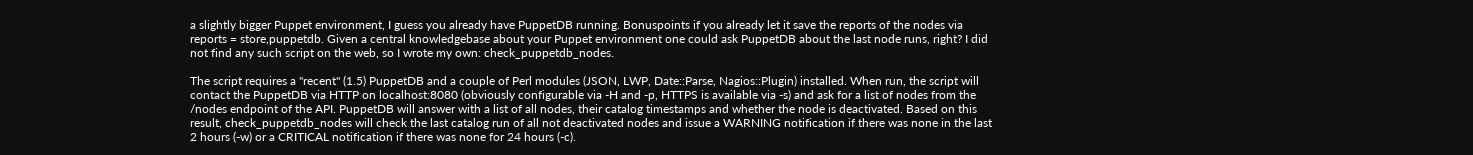a slightly bigger Puppet environment, I guess you already have PuppetDB running. Bonuspoints if you already let it save the reports of the nodes via reports = store,puppetdb. Given a central knowledgebase about your Puppet environment one could ask PuppetDB about the last node runs, right? I did not find any such script on the web, so I wrote my own: check_puppetdb_nodes.

The script requires a "recent" (1.5) PuppetDB and a couple of Perl modules (JSON, LWP, Date::Parse, Nagios::Plugin) installed. When run, the script will contact the PuppetDB via HTTP on localhost:8080 (obviously configurable via -H and -p, HTTPS is available via -s) and ask for a list of nodes from the /nodes endpoint of the API. PuppetDB will answer with a list of all nodes, their catalog timestamps and whether the node is deactivated. Based on this result, check_puppetdb_nodes will check the last catalog run of all not deactivated nodes and issue a WARNING notification if there was none in the last 2 hours (-w) or a CRITICAL notification if there was none for 24 hours (-c).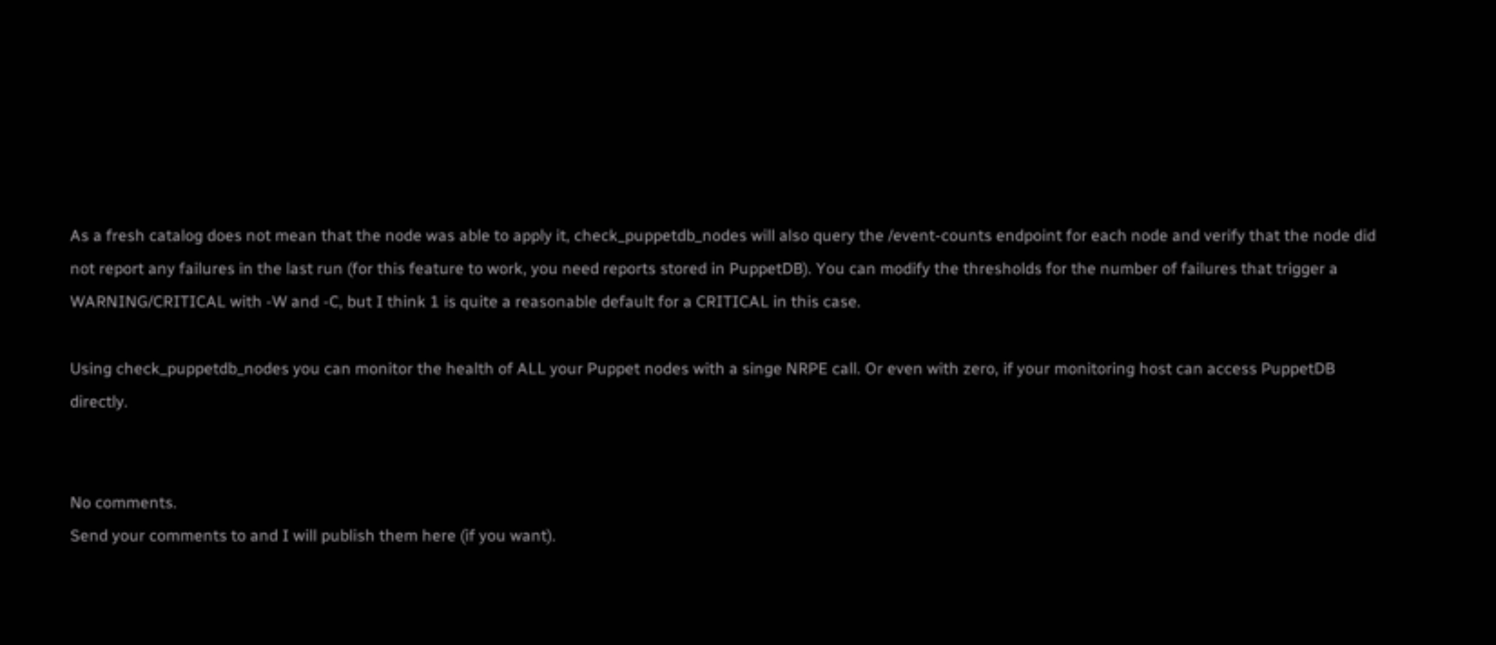As a fresh catalog does not mean that the node was able to apply it, check_puppetdb_nodes will also query the /event-counts endpoint for each node and verify that the node did not report any failures in the last run (for this feature to work, you need reports stored in PuppetDB). You can modify the thresholds for the number of failures that trigger a WARNING/CRITICAL with -W and -C, but I think 1 is quite a reasonable default for a CRITICAL in this case.

Using check_puppetdb_nodes you can monitor the health of ALL your Puppet nodes with a singe NRPE call. Or even with zero, if your monitoring host can access PuppetDB directly.


No comments.
Send your comments to and I will publish them here (if you want).